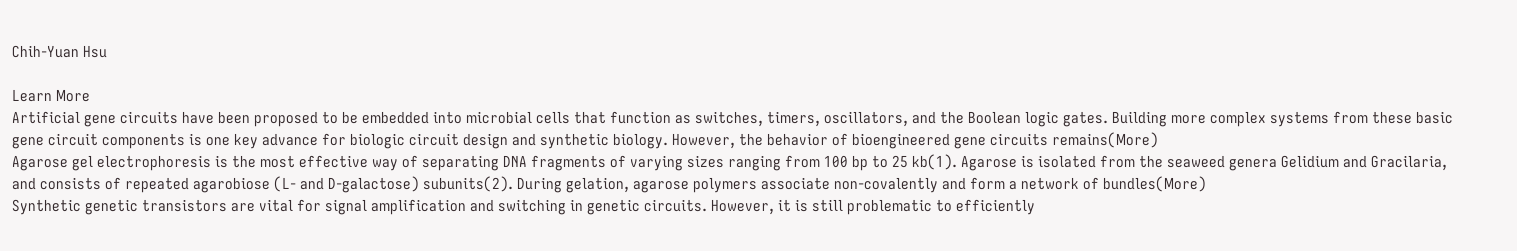Chih-Yuan Hsu

Learn More
Artificial gene circuits have been proposed to be embedded into microbial cells that function as switches, timers, oscillators, and the Boolean logic gates. Building more complex systems from these basic gene circuit components is one key advance for biologic circuit design and synthetic biology. However, the behavior of bioengineered gene circuits remains(More)
Agarose gel electrophoresis is the most effective way of separating DNA fragments of varying sizes ranging from 100 bp to 25 kb(1). Agarose is isolated from the seaweed genera Gelidium and Gracilaria, and consists of repeated agarobiose (L- and D-galactose) subunits(2). During gelation, agarose polymers associate non-covalently and form a network of bundles(More)
Synthetic genetic transistors are vital for signal amplification and switching in genetic circuits. However, it is still problematic to efficiently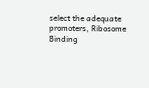select the adequate promoters, Ribosome Binding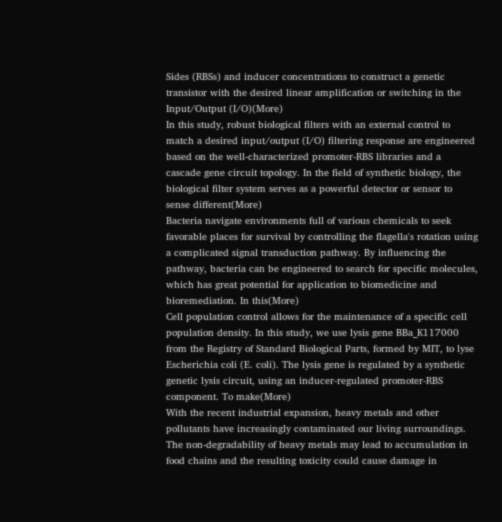Sides (RBSs) and inducer concentrations to construct a genetic transistor with the desired linear amplification or switching in the Input/Output (I/O)(More)
In this study, robust biological filters with an external control to match a desired input/output (I/O) filtering response are engineered based on the well-characterized promoter-RBS libraries and a cascade gene circuit topology. In the field of synthetic biology, the biological filter system serves as a powerful detector or sensor to sense different(More)
Bacteria navigate environments full of various chemicals to seek favorable places for survival by controlling the flagella's rotation using a complicated signal transduction pathway. By influencing the pathway, bacteria can be engineered to search for specific molecules, which has great potential for application to biomedicine and bioremediation. In this(More)
Cell population control allows for the maintenance of a specific cell population density. In this study, we use lysis gene BBa_K117000 from the Registry of Standard Biological Parts, formed by MIT, to lyse Escherichia coli (E. coli). The lysis gene is regulated by a synthetic genetic lysis circuit, using an inducer-regulated promoter-RBS component. To make(More)
With the recent industrial expansion, heavy metals and other pollutants have increasingly contaminated our living surroundings. The non-degradability of heavy metals may lead to accumulation in food chains and the resulting toxicity could cause damage in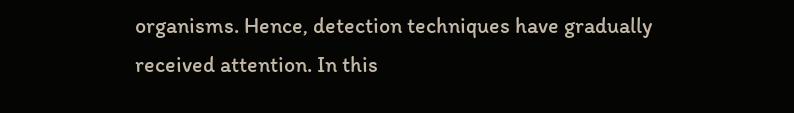organisms. Hence, detection techniques have gradually received attention. In this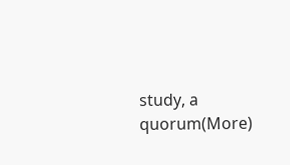study, a quorum(More)